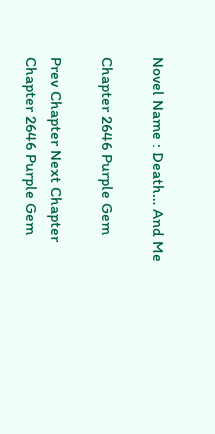Novel Name : Death… And Me

Chapter 2646 Purple Gem

Prev Chapter Next Chapter
Chapter 2646 Purple Gem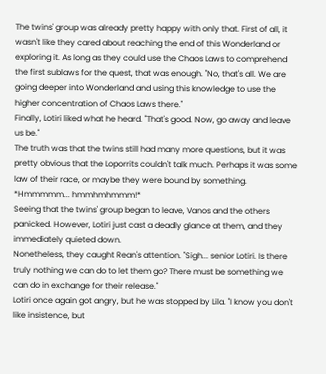The twins' group was already pretty happy with only that. First of all, it wasn't like they cared about reaching the end of this Wonderland or exploring it. As long as they could use the Chaos Laws to comprehend the first sublaws for the quest, that was enough. "No, that's all. We are going deeper into Wonderland and using this knowledge to use the higher concentration of Chaos Laws there."
Finally, Lotiri liked what he heard. "That's good. Now, go away and leave us be."
The truth was that the twins still had many more questions, but it was pretty obvious that the Loporrits couldn't talk much. Perhaps it was some law of their race, or maybe they were bound by something. *Hmmmmm... hmmhmhmmm!*
Seeing that the twins' group began to leave, Vanos and the others panicked. However, Lotiri just cast a deadly glance at them, and they immediately quieted down.
Nonetheless, they caught Rean's attention. "Sigh... senior Lotiri. Is there truly nothing we can do to let them go? There must be something we can do in exchange for their release."
Lotiri once again got angry, but he was stopped by Lila. "I know you don't like insistence, but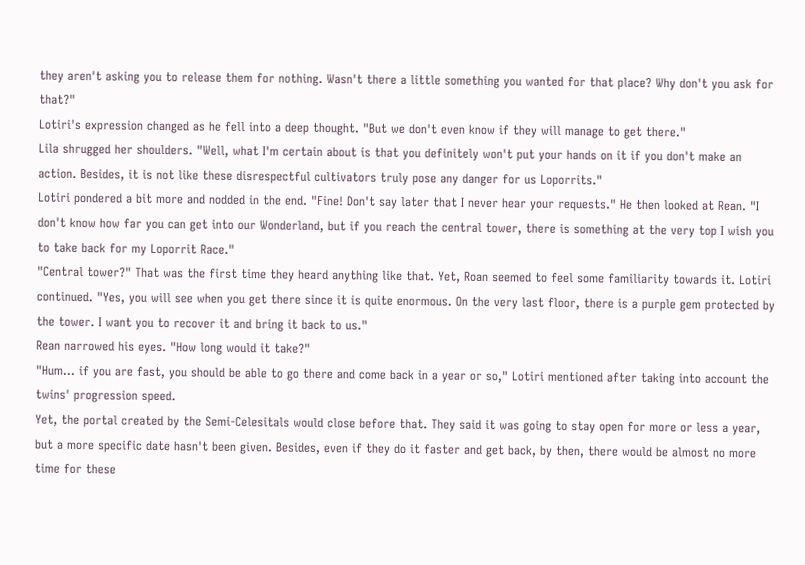they aren't asking you to release them for nothing. Wasn't there a little something you wanted for that place? Why don't you ask for that?"
Lotiri's expression changed as he fell into a deep thought. "But we don't even know if they will manage to get there."
Lila shrugged her shoulders. "Well, what I'm certain about is that you definitely won't put your hands on it if you don't make an action. Besides, it is not like these disrespectful cultivators truly pose any danger for us Loporrits."
Lotiri pondered a bit more and nodded in the end. "Fine! Don't say later that I never hear your requests." He then looked at Rean. "I don't know how far you can get into our Wonderland, but if you reach the central tower, there is something at the very top I wish you to take back for my Loporrit Race."
"Central tower?" That was the first time they heard anything like that. Yet, Roan seemed to feel some familiarity towards it. Lotiri continued. "Yes, you will see when you get there since it is quite enormous. On the very last floor, there is a purple gem protected by the tower. I want you to recover it and bring it back to us."
Rean narrowed his eyes. "How long would it take?"
"Hum... if you are fast, you should be able to go there and come back in a year or so," Lotiri mentioned after taking into account the twins' progression speed.
Yet, the portal created by the Semi-Celesitals would close before that. They said it was going to stay open for more or less a year, but a more specific date hasn't been given. Besides, even if they do it faster and get back, by then, there would be almost no more time for these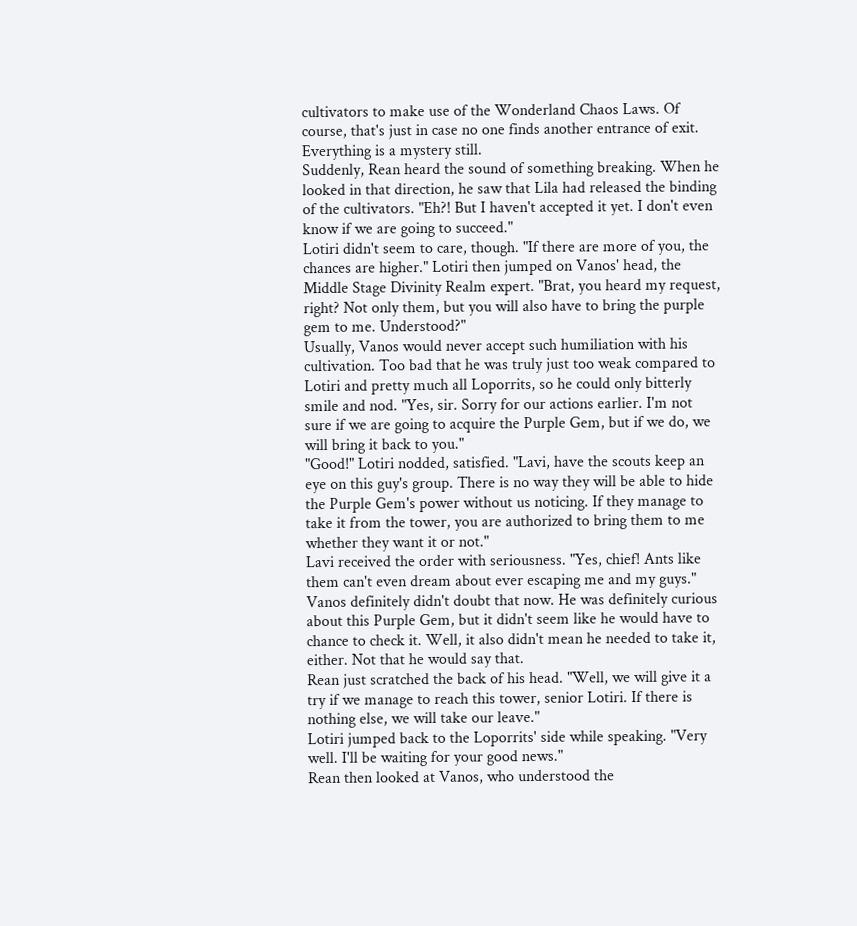cultivators to make use of the Wonderland Chaos Laws. Of course, that's just in case no one finds another entrance of exit. Everything is a mystery still.
Suddenly, Rean heard the sound of something breaking. When he looked in that direction, he saw that Lila had released the binding of the cultivators. "Eh?! But I haven't accepted it yet. I don't even know if we are going to succeed."
Lotiri didn't seem to care, though. "If there are more of you, the chances are higher." Lotiri then jumped on Vanos' head, the Middle Stage Divinity Realm expert. "Brat, you heard my request, right? Not only them, but you will also have to bring the purple gem to me. Understood?"
Usually, Vanos would never accept such humiliation with his cultivation. Too bad that he was truly just too weak compared to Lotiri and pretty much all Loporrits, so he could only bitterly smile and nod. "Yes, sir. Sorry for our actions earlier. I'm not sure if we are going to acquire the Purple Gem, but if we do, we will bring it back to you."
"Good!" Lotiri nodded, satisfied. "Lavi, have the scouts keep an eye on this guy's group. There is no way they will be able to hide the Purple Gem's power without us noticing. If they manage to take it from the tower, you are authorized to bring them to me whether they want it or not."
Lavi received the order with seriousness. "Yes, chief! Ants like them can't even dream about ever escaping me and my guys."
Vanos definitely didn't doubt that now. He was definitely curious about this Purple Gem, but it didn't seem like he would have to chance to check it. Well, it also didn't mean he needed to take it, either. Not that he would say that.
Rean just scratched the back of his head. "Well, we will give it a try if we manage to reach this tower, senior Lotiri. If there is nothing else, we will take our leave."
Lotiri jumped back to the Loporrits' side while speaking. "Very well. I'll be waiting for your good news."
Rean then looked at Vanos, who understood the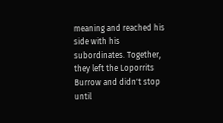meaning and reached his side with his subordinates. Together, they left the Loporrits Burrow and didn't stop until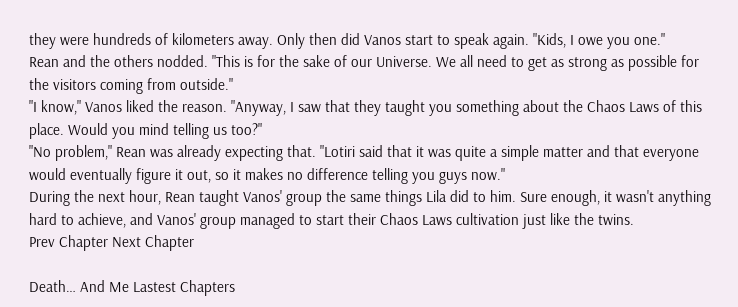they were hundreds of kilometers away. Only then did Vanos start to speak again. "Kids, I owe you one."
Rean and the others nodded. "This is for the sake of our Universe. We all need to get as strong as possible for the visitors coming from outside."
"I know," Vanos liked the reason. "Anyway, I saw that they taught you something about the Chaos Laws of this place. Would you mind telling us too?"
"No problem," Rean was already expecting that. "Lotiri said that it was quite a simple matter and that everyone would eventually figure it out, so it makes no difference telling you guys now."
During the next hour, Rean taught Vanos' group the same things Lila did to him. Sure enough, it wasn't anything hard to achieve, and Vanos' group managed to start their Chaos Laws cultivation just like the twins.
Prev Chapter Next Chapter

Death… And Me Lastest Chapters